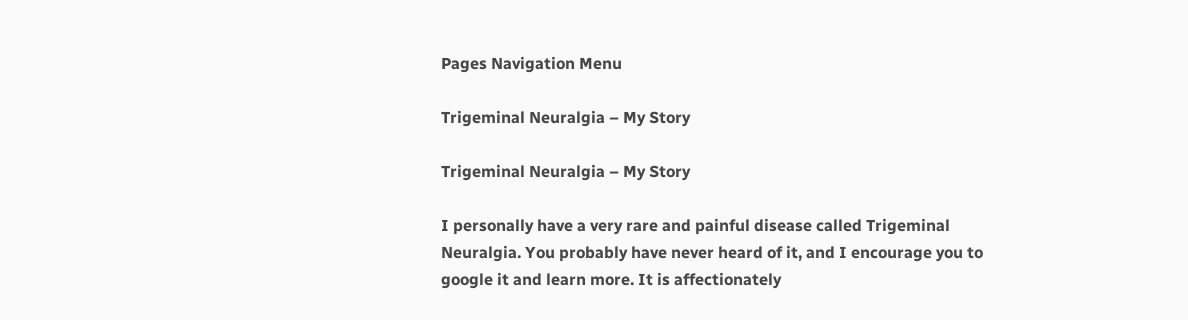Pages Navigation Menu

Trigeminal Neuralgia – My Story

Trigeminal Neuralgia – My Story

I personally have a very rare and painful disease called Trigeminal Neuralgia. You probably have never heard of it, and I encourage you to google it and learn more. It is affectionately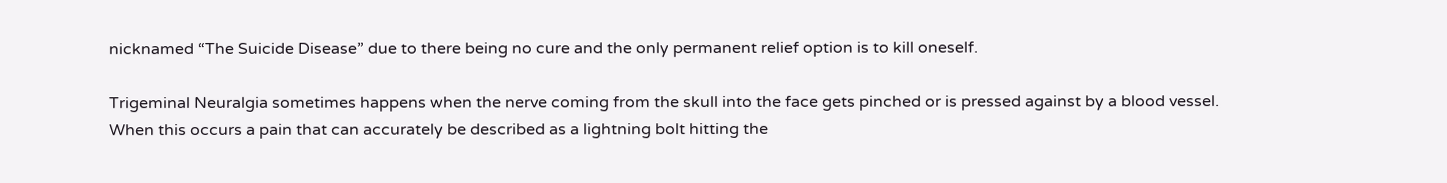nicknamed “The Suicide Disease” due to there being no cure and the only permanent relief option is to kill oneself.

Trigeminal Neuralgia sometimes happens when the nerve coming from the skull into the face gets pinched or is pressed against by a blood vessel. When this occurs a pain that can accurately be described as a lightning bolt hitting the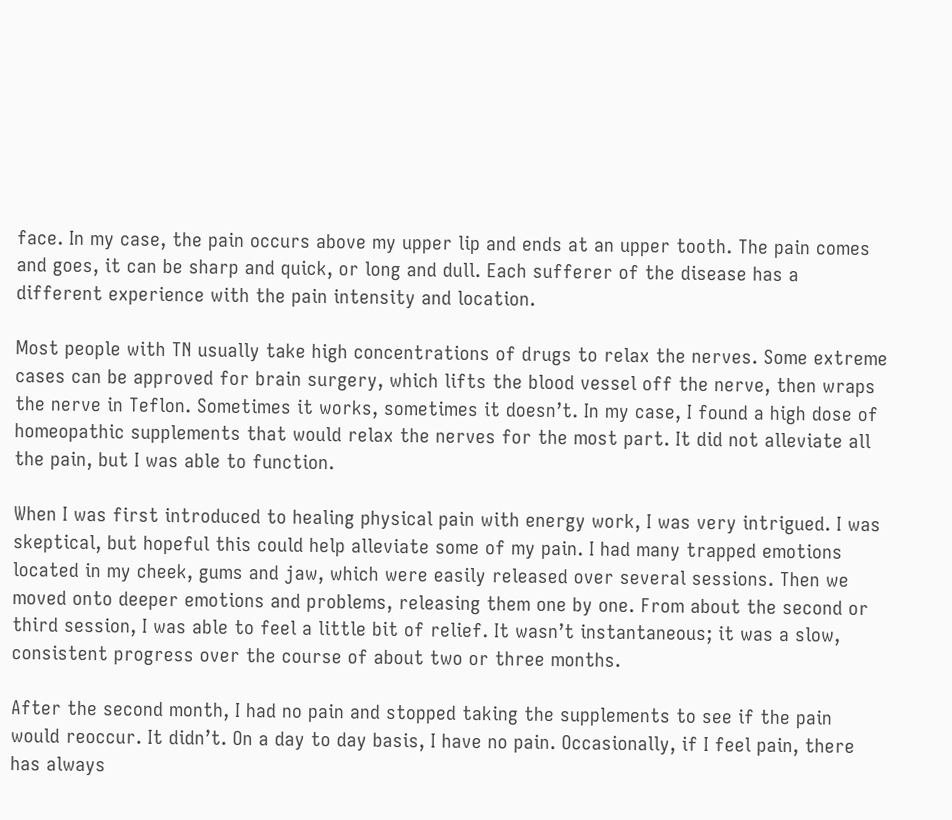face. In my case, the pain occurs above my upper lip and ends at an upper tooth. The pain comes and goes, it can be sharp and quick, or long and dull. Each sufferer of the disease has a different experience with the pain intensity and location.

Most people with TN usually take high concentrations of drugs to relax the nerves. Some extreme cases can be approved for brain surgery, which lifts the blood vessel off the nerve, then wraps the nerve in Teflon. Sometimes it works, sometimes it doesn’t. In my case, I found a high dose of homeopathic supplements that would relax the nerves for the most part. It did not alleviate all the pain, but I was able to function.

When I was first introduced to healing physical pain with energy work, I was very intrigued. I was skeptical, but hopeful this could help alleviate some of my pain. I had many trapped emotions located in my cheek, gums and jaw, which were easily released over several sessions. Then we moved onto deeper emotions and problems, releasing them one by one. From about the second or third session, I was able to feel a little bit of relief. It wasn’t instantaneous; it was a slow, consistent progress over the course of about two or three months.

After the second month, I had no pain and stopped taking the supplements to see if the pain would reoccur. It didn’t. On a day to day basis, I have no pain. Occasionally, if I feel pain, there has always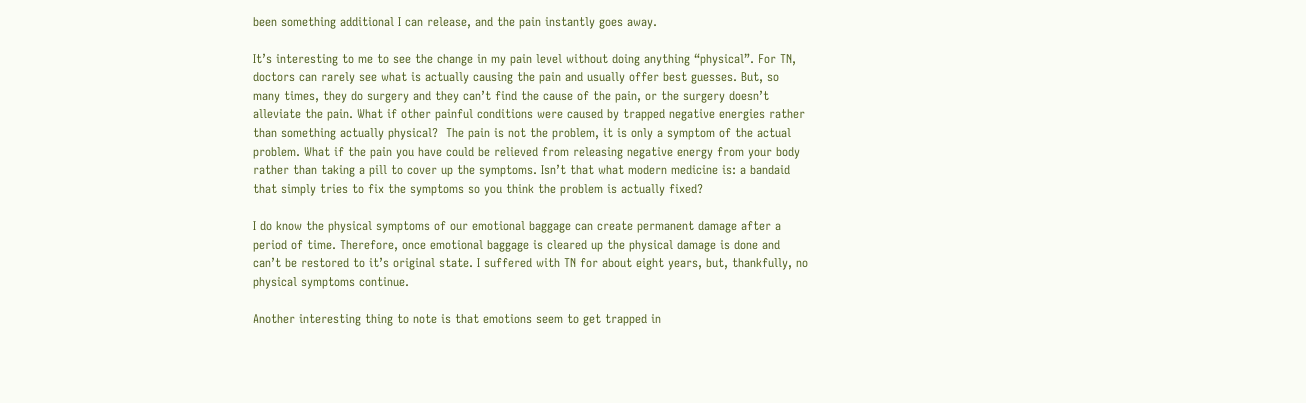been something additional I can release, and the pain instantly goes away.

It’s interesting to me to see the change in my pain level without doing anything “physical”. For TN, doctors can rarely see what is actually causing the pain and usually offer best guesses. But, so many times, they do surgery and they can’t find the cause of the pain, or the surgery doesn’t alleviate the pain. What if other painful conditions were caused by trapped negative energies rather than something actually physical?  The pain is not the problem, it is only a symptom of the actual problem. What if the pain you have could be relieved from releasing negative energy from your body rather than taking a pill to cover up the symptoms. Isn’t that what modern medicine is: a bandaid that simply tries to fix the symptoms so you think the problem is actually fixed?

I do know the physical symptoms of our emotional baggage can create permanent damage after a period of time. Therefore, once emotional baggage is cleared up the physical damage is done and can’t be restored to it’s original state. I suffered with TN for about eight years, but, thankfully, no physical symptoms continue.

Another interesting thing to note is that emotions seem to get trapped in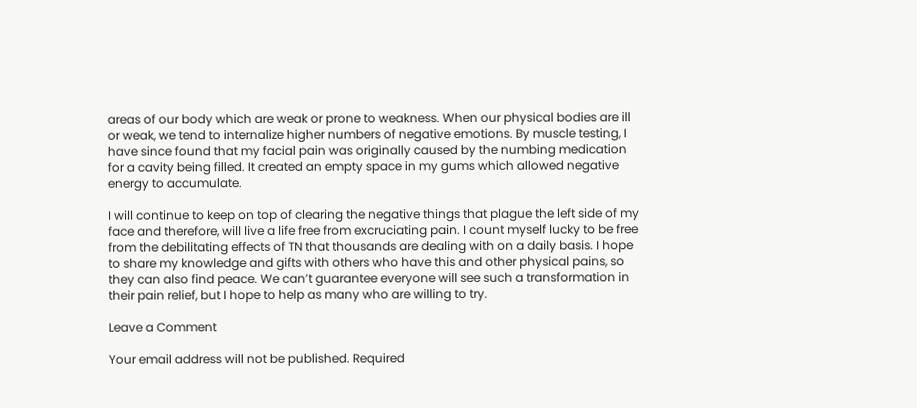areas of our body which are weak or prone to weakness. When our physical bodies are ill or weak, we tend to internalize higher numbers of negative emotions. By muscle testing, I have since found that my facial pain was originally caused by the numbing medication for a cavity being filled. It created an empty space in my gums which allowed negative energy to accumulate.

I will continue to keep on top of clearing the negative things that plague the left side of my face and therefore, will live a life free from excruciating pain. I count myself lucky to be free from the debilitating effects of TN that thousands are dealing with on a daily basis. I hope to share my knowledge and gifts with others who have this and other physical pains, so they can also find peace. We can’t guarantee everyone will see such a transformation in their pain relief, but I hope to help as many who are willing to try.

Leave a Comment

Your email address will not be published. Required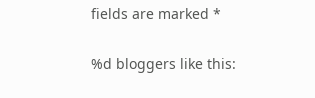fields are marked *

%d bloggers like this: